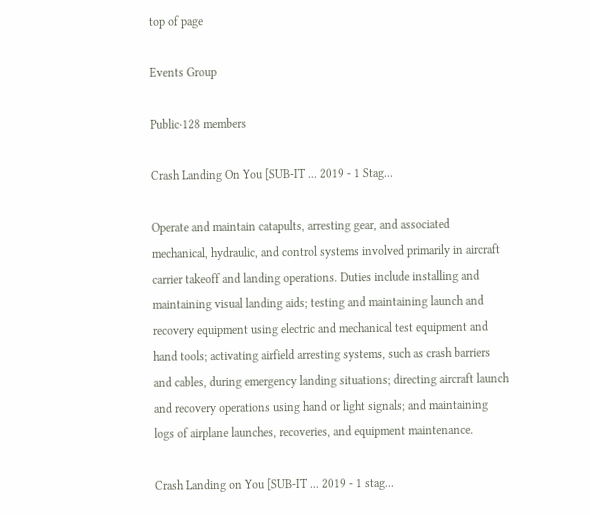top of page

Events Group

Public·128 members

Crash Landing On You [SUB-IT ... 2019 - 1 Stag...

Operate and maintain catapults, arresting gear, and associated mechanical, hydraulic, and control systems involved primarily in aircraft carrier takeoff and landing operations. Duties include installing and maintaining visual landing aids; testing and maintaining launch and recovery equipment using electric and mechanical test equipment and hand tools; activating airfield arresting systems, such as crash barriers and cables, during emergency landing situations; directing aircraft launch and recovery operations using hand or light signals; and maintaining logs of airplane launches, recoveries, and equipment maintenance.

Crash Landing on You [SUB-IT ... 2019 - 1 stag...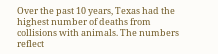Over the past 10 years, Texas had the highest number of deaths from collisions with animals. The numbers reflect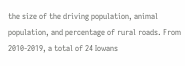the size of the driving population, animal population, and percentage of rural roads. From 2010-2019, a total of 24 Iowans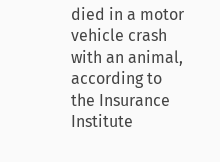died in a motor vehicle crash with an animal, according to the Insurance Institute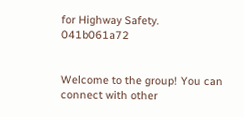for Highway Safety. 041b061a72


Welcome to the group! You can connect with other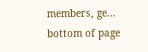members, ge...
bottom of page